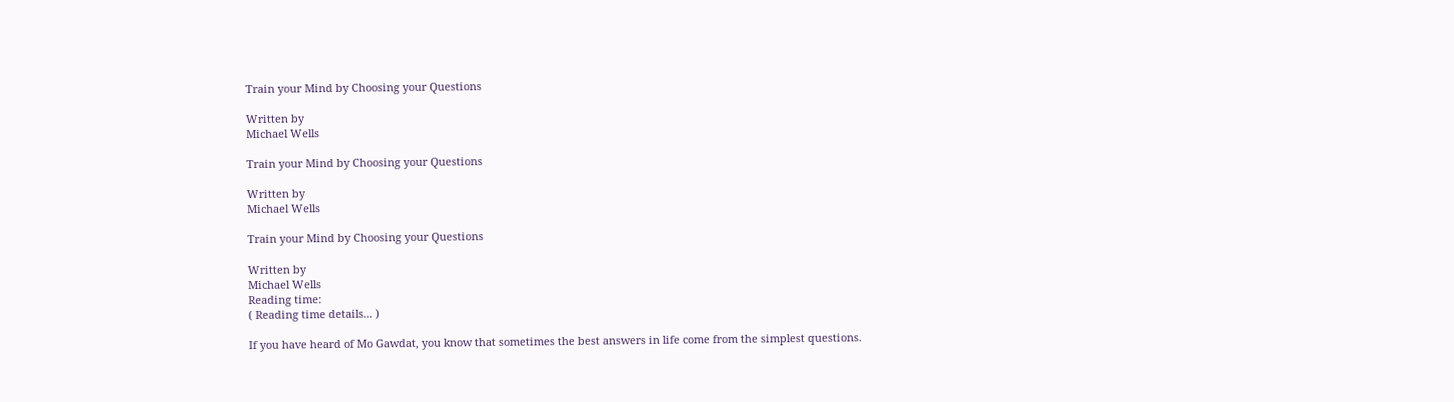Train your Mind by Choosing your Questions

Written by
Michael Wells

Train your Mind by Choosing your Questions

Written by
Michael Wells

Train your Mind by Choosing your Questions

Written by
Michael Wells
Reading time:
( Reading time details... )

If you have heard of Mo Gawdat, you know that sometimes the best answers in life come from the simplest questions.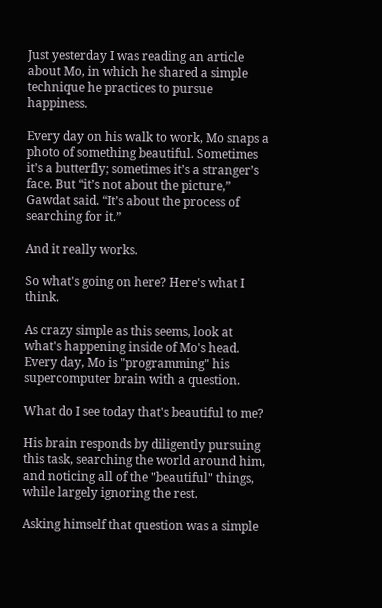Just yesterday I was reading an article about Mo, in which he shared a simple technique he practices to pursue happiness.

Every day on his walk to work, Mo snaps a photo of something beautiful. Sometimes it’s a butterfly; sometimes it’s a stranger’s face. But “it’s not about the picture,” Gawdat said. “It’s about the process of searching for it.”

And it really works.

So what's going on here? Here's what I think.

As crazy simple as this seems, look at what's happening inside of Mo's head. Every day, Mo is "programming" his supercomputer brain with a question.

What do I see today that's beautiful to me?

His brain responds by diligently pursuing this task, searching the world around him, and noticing all of the "beautiful" things, while largely ignoring the rest.

Asking himself that question was a simple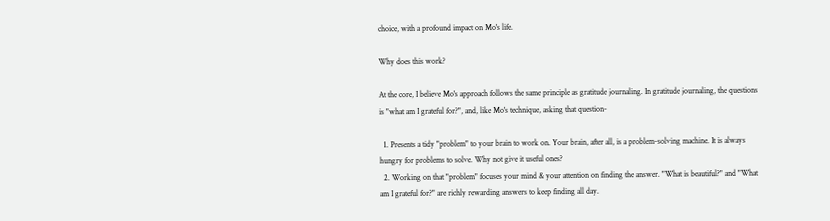choice, with a profound impact on Mo's life.

Why does this work?

At the core, I believe Mo's approach follows the same principle as gratitude journaling. In gratitude journaling, the questions is "what am I grateful for?", and, like Mo's technique, asking that question-

  1. Presents a tidy "problem" to your brain to work on. Your brain, after all, is a problem-solving machine. It is always hungry for problems to solve. Why not give it useful ones?
  2. Working on that "problem" focuses your mind & your attention on finding the answer. "What is beautiful?" and "What am I grateful for?" are richly rewarding answers to keep finding all day.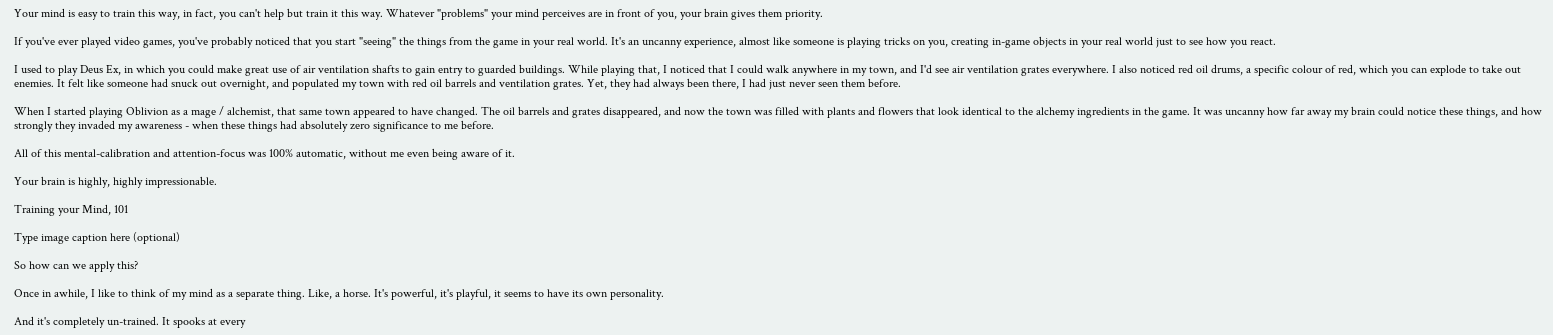Your mind is easy to train this way, in fact, you can't help but train it this way. Whatever "problems" your mind perceives are in front of you, your brain gives them priority.

If you've ever played video games, you've probably noticed that you start "seeing" the things from the game in your real world. It's an uncanny experience, almost like someone is playing tricks on you, creating in-game objects in your real world just to see how you react.

I used to play Deus Ex, in which you could make great use of air ventilation shafts to gain entry to guarded buildings. While playing that, I noticed that I could walk anywhere in my town, and I'd see air ventilation grates everywhere. I also noticed red oil drums, a specific colour of red, which you can explode to take out enemies. It felt like someone had snuck out overnight, and populated my town with red oil barrels and ventilation grates. Yet, they had always been there, I had just never seen them before.

When I started playing Oblivion as a mage / alchemist, that same town appeared to have changed. The oil barrels and grates disappeared, and now the town was filled with plants and flowers that look identical to the alchemy ingredients in the game. It was uncanny how far away my brain could notice these things, and how strongly they invaded my awareness - when these things had absolutely zero significance to me before.

All of this mental-calibration and attention-focus was 100% automatic, without me even being aware of it.

Your brain is highly, highly impressionable.

Training your Mind, 101

Type image caption here (optional)

So how can we apply this?

Once in awhile, I like to think of my mind as a separate thing. Like, a horse. It's powerful, it's playful, it seems to have its own personality.

And it's completely un-trained. It spooks at every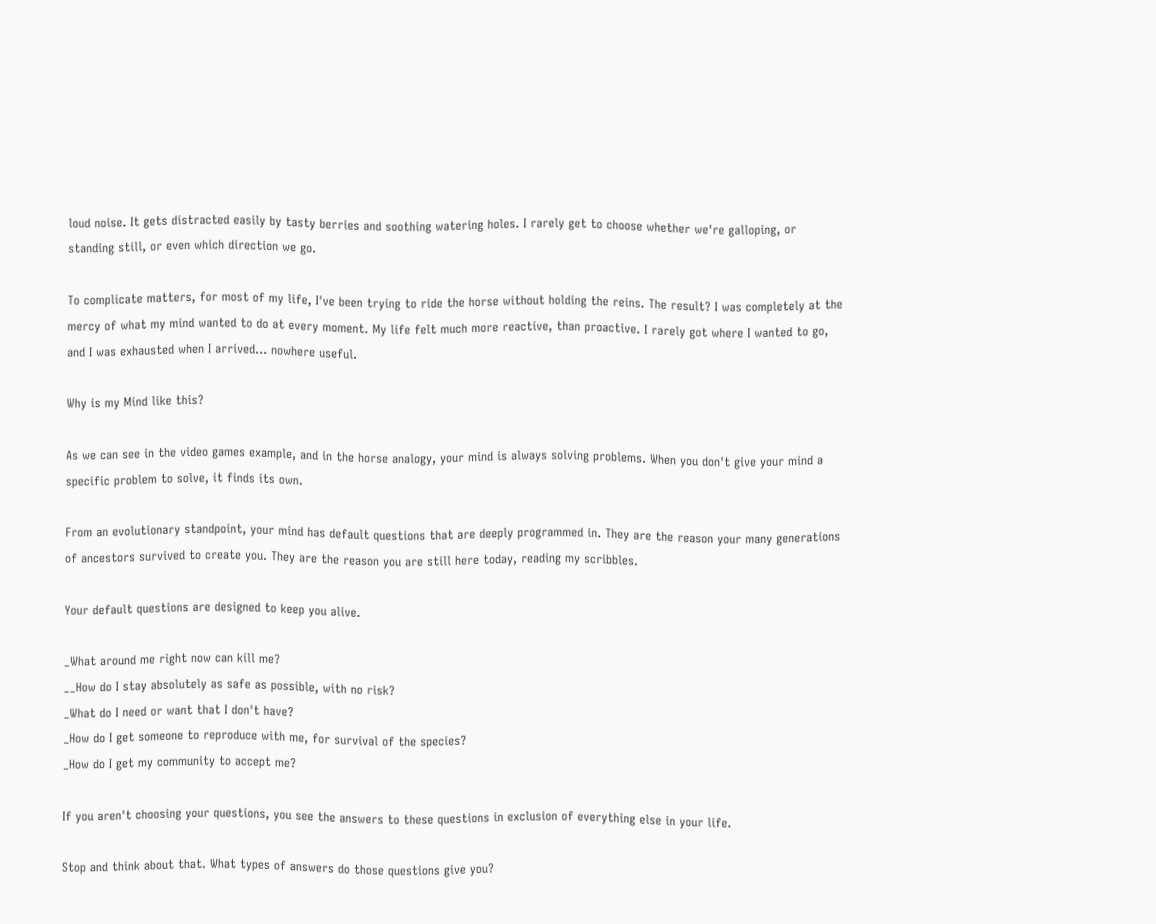loud noise. It gets distracted easily by tasty berries and soothing watering holes. I rarely get to choose whether we're galloping, or standing still, or even which direction we go.

To complicate matters, for most of my life, I've been trying to ride the horse without holding the reins. The result? I was completely at the mercy of what my mind wanted to do at every moment. My life felt much more reactive, than proactive. I rarely got where I wanted to go, and I was exhausted when I arrived... nowhere useful.

Why is my Mind like this?

As we can see in the video games example, and in the horse analogy, your mind is always solving problems. When you don't give your mind a specific problem to solve, it finds its own.

From an evolutionary standpoint, your mind has default questions that are deeply programmed in. They are the reason your many generations of ancestors survived to create you. They are the reason you are still here today, reading my scribbles.

Your default questions are designed to keep you alive.

_What around me right now can kill me?
__How do I stay absolutely as safe as possible, with no risk?
_What do I need or want that I don't have?
_How do I get someone to reproduce with me, for survival of the species?
_How do I get my community to accept me?

If you aren't choosing your questions, you see the answers to these questions in exclusion of everything else in your life.

Stop and think about that. What types of answers do those questions give you?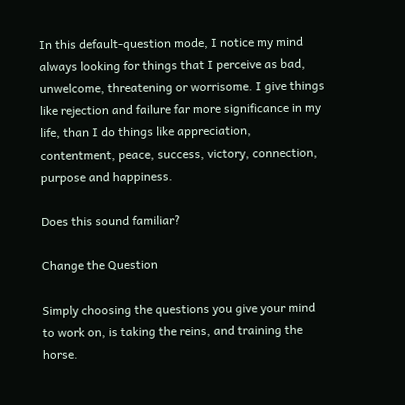In this default-question mode, I notice my mind always looking for things that I perceive as bad, unwelcome, threatening or worrisome. I give things like rejection and failure far more significance in my life, than I do things like appreciation, contentment, peace, success, victory, connection, purpose and happiness.

Does this sound familiar?

Change the Question

Simply choosing the questions you give your mind to work on, is taking the reins, and training the horse.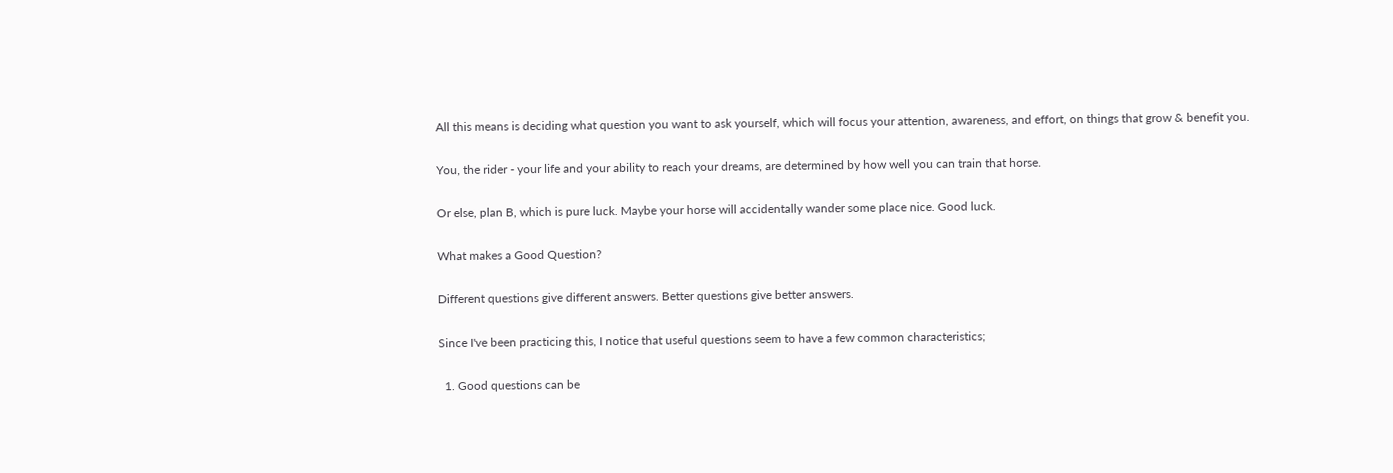All this means is deciding what question you want to ask yourself, which will focus your attention, awareness, and effort, on things that grow & benefit you.

You, the rider - your life and your ability to reach your dreams, are determined by how well you can train that horse.

Or else, plan B, which is pure luck. Maybe your horse will accidentally wander some place nice. Good luck.

What makes a Good Question?

Different questions give different answers. Better questions give better answers.

Since I've been practicing this, I notice that useful questions seem to have a few common characteristics;

  1. Good questions can be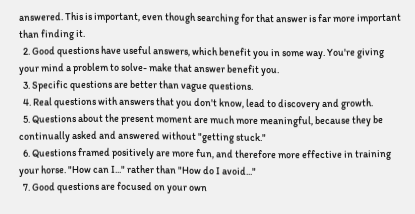answered. This is important, even though searching for that answer is far more important than finding it.
  2. Good questions have useful answers, which benefit you in some way. You're giving your mind a problem to solve- make that answer benefit you.
  3. Specific questions are better than vague questions.
  4. Real questions with answers that you don't know, lead to discovery and growth.
  5. Questions about the present moment are much more meaningful, because they be continually asked and answered without "getting stuck."
  6. Questions framed positively are more fun, and therefore more effective in training your horse. "How can I..." rather than "How do I avoid..."
  7. Good questions are focused on your own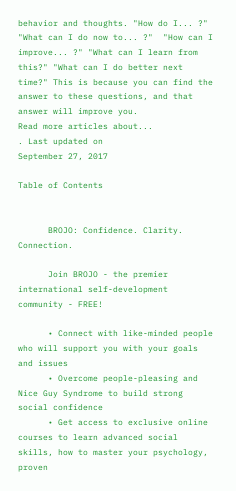behavior and thoughts. "How do I... ?" "What can I do now to... ?"  "How can I improve... ?" "What can I learn from this?" "What can I do better next time?" This is because you can find the answer to these questions, and that answer will improve you.
Read more articles about...
. Last updated on
September 27, 2017

Table of Contents


      BROJO: Confidence. Clarity. Connection.

      Join BROJO - the premier international self-development community - FREE!

      • Connect with like-minded people who will support you with your goals and issues
      • Overcome people-pleasing and Nice Guy Syndrome to build strong social confidence
      • Get access to exclusive online courses to learn advanced social skills, how to master your psychology, proven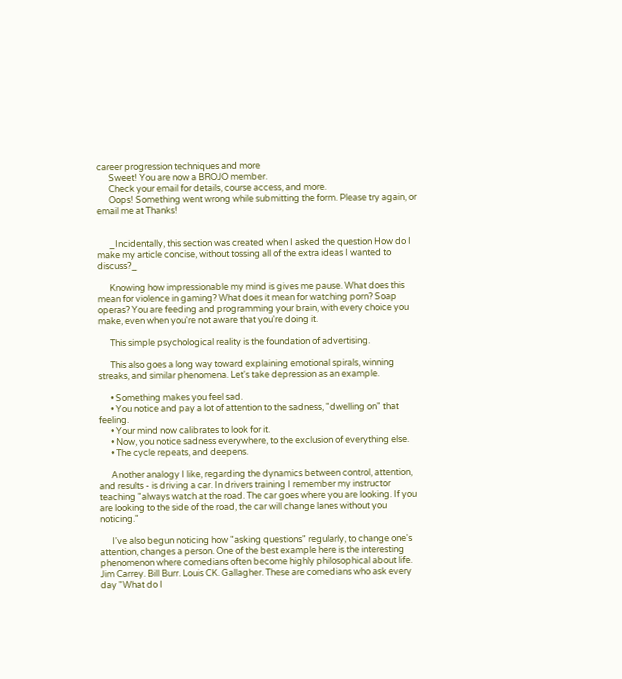career progression techniques and more
      Sweet! You are now a BROJO member.
      Check your email for details, course access, and more.
      Oops! Something went wrong while submitting the form. Please try again, or email me at Thanks!


      _Incidentally, this section was created when I asked the question How do I make my article concise, without tossing all of the extra ideas I wanted to discuss?_

      Knowing how impressionable my mind is gives me pause. What does this mean for violence in gaming? What does it mean for watching porn? Soap operas? You are feeding and programming your brain, with every choice you make, even when you're not aware that you're doing it.

      This simple psychological reality is the foundation of advertising.

      This also goes a long way toward explaining emotional spirals, winning streaks, and similar phenomena. Let's take depression as an example.

      • Something makes you feel sad.
      • You notice and pay a lot of attention to the sadness, "dwelling on" that feeling.
      • Your mind now calibrates to look for it.
      • Now, you notice sadness everywhere, to the exclusion of everything else.
      • The cycle repeats, and deepens.

      Another analogy I like, regarding the dynamics between control, attention, and results - is driving a car. In drivers training I remember my instructor teaching "always watch at the road. The car goes where you are looking. If you are looking to the side of the road, the car will change lanes without you noticing."

      I've also begun noticing how "asking questions" regularly, to change one's attention, changes a person. One of the best example here is the interesting phenomenon where comedians often become highly philosophical about life. Jim Carrey. Bill Burr. Louis CK. Gallagher. These are comedians who ask every day "What do I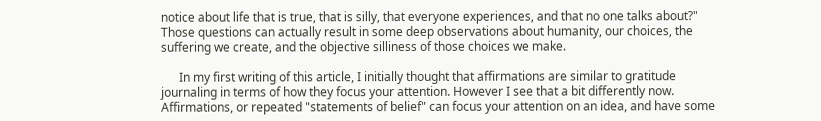notice about life that is true, that is silly, that everyone experiences, and that no one talks about?" Those questions can actually result in some deep observations about humanity, our choices, the suffering we create, and the objective silliness of those choices we make.

      In my first writing of this article, I initially thought that affirmations are similar to gratitude journaling in terms of how they focus your attention. However I see that a bit differently now. Affirmations, or repeated "statements of belief" can focus your attention on an idea, and have some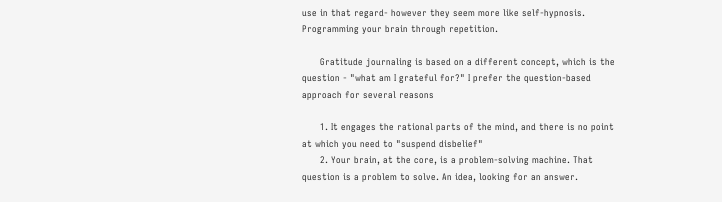use in that regard- however they seem more like self-hypnosis. Programming your brain through repetition.

      Gratitude journaling is based on a different concept, which is the question - "what am I grateful for?" I prefer the question-based approach for several reasons

      1. It engages the rational parts of the mind, and there is no point at which you need to "suspend disbelief"
      2. Your brain, at the core, is a problem-solving machine. That question is a problem to solve. An idea, looking for an answer.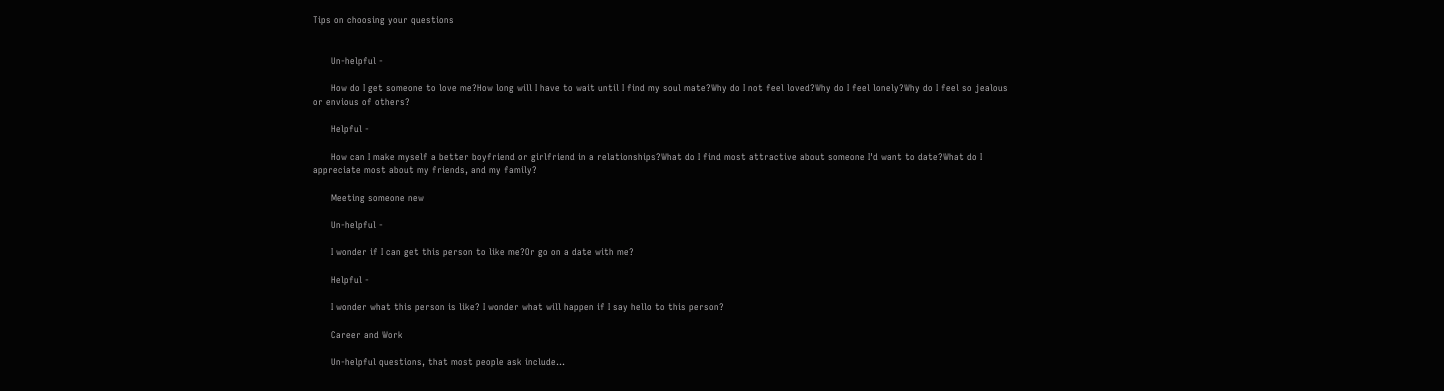Tips on choosing your questions


      Un-helpful -

      How do I get someone to love me?How long will I have to wait until I find my soul mate?Why do I not feel loved?Why do I feel lonely?Why do I feel so jealous or envious of others?

      Helpful -

      How can I make myself a better boyfriend or girlfriend in a relationships?What do I find most attractive about someone I'd want to date?What do I appreciate most about my friends, and my family?

      Meeting someone new

      Un-helpful -

      I wonder if I can get this person to like me?Or go on a date with me?

      Helpful -

      I wonder what this person is like? I wonder what will happen if I say hello to this person?

      Career and Work

      Un-helpful questions, that most people ask include...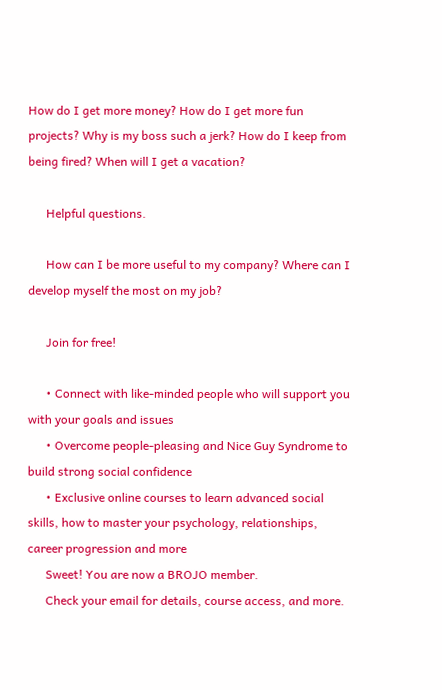How do I get more money? How do I get more fun projects? Why is my boss such a jerk? How do I keep from being fired? When will I get a vacation?

      Helpful questions.

      How can I be more useful to my company? Where can I develop myself the most on my job?

      Join for free!

      • Connect with like-minded people who will support you with your goals and issues
      • Overcome people-pleasing and Nice Guy Syndrome to build strong social confidence
      • Exclusive online courses to learn advanced social skills, how to master your psychology, relationships, career progression and more
      Sweet! You are now a BROJO member.
      Check your email for details, course access, and more.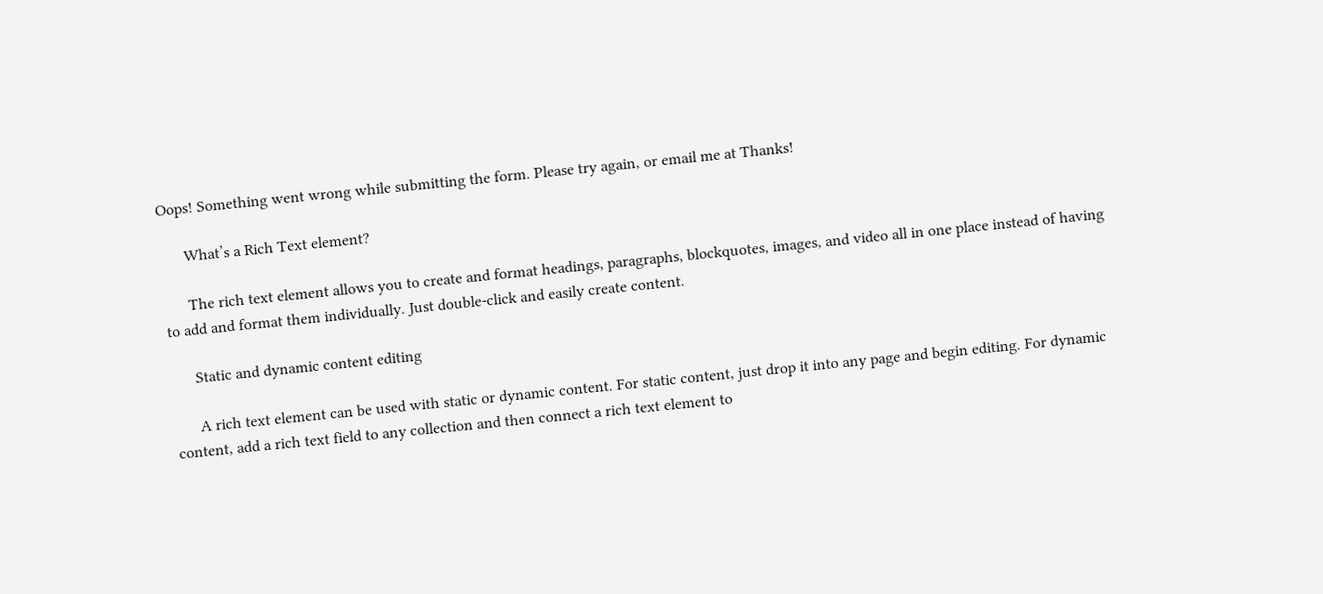Oops! Something went wrong while submitting the form. Please try again, or email me at Thanks!

      What’s a Rich Text element?

      The rich text element allows you to create and format headings, paragraphs, blockquotes, images, and video all in one place instead of having to add and format them individually. Just double-click and easily create content.

      Static and dynamic content editing

      A rich text element can be used with static or dynamic content. For static content, just drop it into any page and begin editing. For dynamic content, add a rich text field to any collection and then connect a rich text element to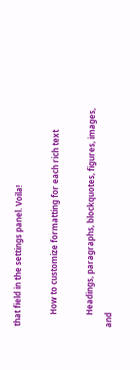that field in the settings panel. Voila!

      How to customize formatting for each rich text

      Headings, paragraphs, blockquotes, figures, images, and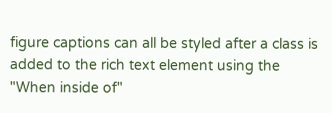figure captions can all be styled after a class is added to the rich text element using the "When inside of"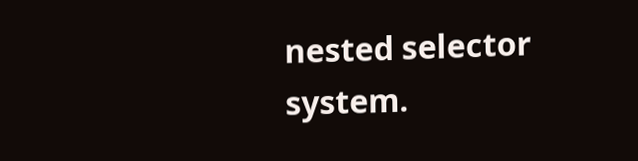nested selector system.